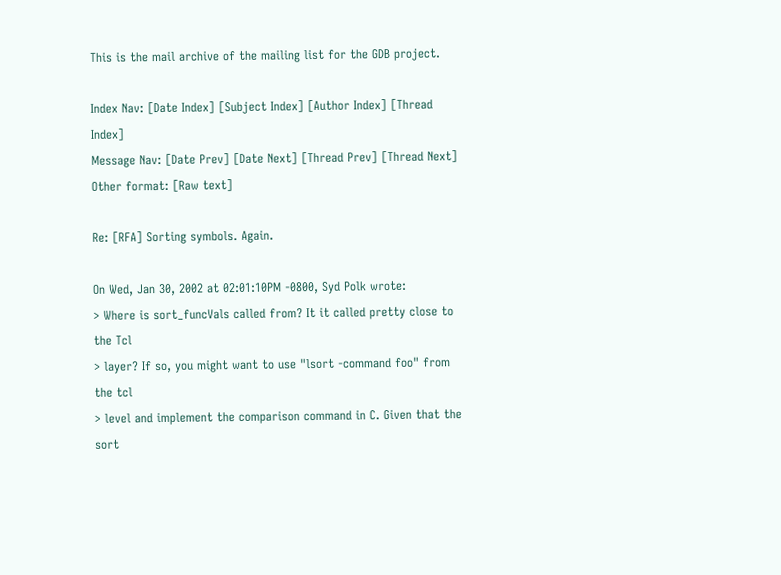This is the mail archive of the mailing list for the GDB project.

Index Nav: [Date Index] [Subject Index] [Author Index] [Thread Index]
Message Nav: [Date Prev] [Date Next] [Thread Prev] [Thread Next]
Other format: [Raw text]

Re: [RFA] Sorting symbols. Again.

On Wed, Jan 30, 2002 at 02:01:10PM -0800, Syd Polk wrote:
> Where is sort_funcVals called from? It it called pretty close to the Tcl
> layer? If so, you might want to use "lsort -command foo" from the tcl
> level and implement the comparison command in C. Given that the sort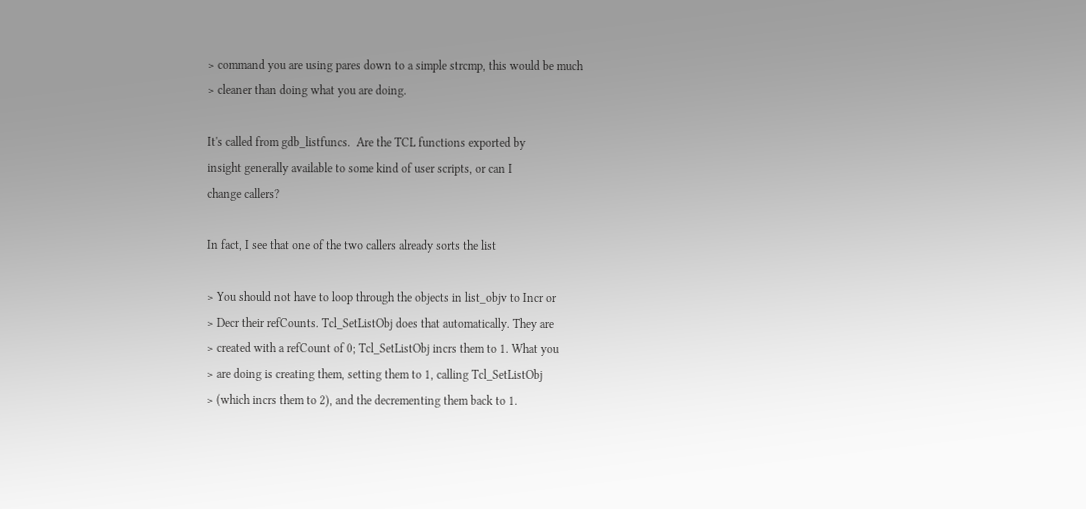> command you are using pares down to a simple strcmp, this would be much
> cleaner than doing what you are doing.

It's called from gdb_listfuncs.  Are the TCL functions exported by
insight generally available to some kind of user scripts, or can I
change callers?

In fact, I see that one of the two callers already sorts the list

> You should not have to loop through the objects in list_objv to Incr or
> Decr their refCounts. Tcl_SetListObj does that automatically. They are
> created with a refCount of 0; Tcl_SetListObj incrs them to 1. What you
> are doing is creating them, setting them to 1, calling Tcl_SetListObj
> (which incrs them to 2), and the decrementing them back to 1.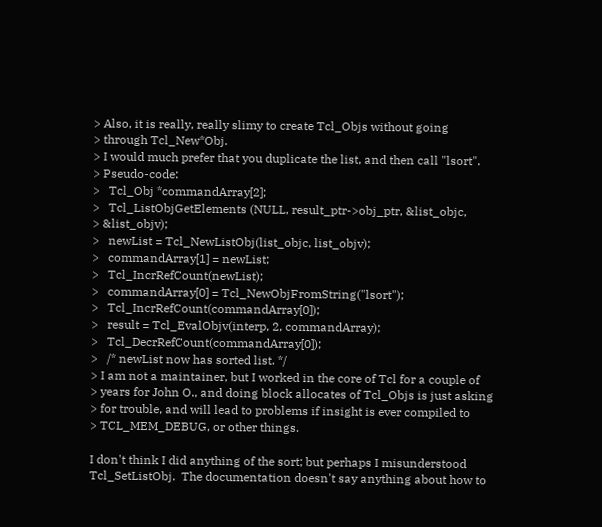> Also, it is really, really slimy to create Tcl_Objs without going
> through Tcl_New*Obj.
> I would much prefer that you duplicate the list, and then call "lsort".
> Pseudo-code:
>   Tcl_Obj *commandArray[2];
>   Tcl_ListObjGetElements (NULL, result_ptr->obj_ptr, &list_objc,
> &list_objv);
>   newList = Tcl_NewListObj(list_objc, list_objv);
>   commandArray[1] = newList;
>   Tcl_IncrRefCount(newList);
>   commandArray[0] = Tcl_NewObjFromString("lsort");
>   Tcl_IncrRefCount(commandArray[0]);
>   result = Tcl_EvalObjv(interp, 2, commandArray);
>   Tcl_DecrRefCount(commandArray[0]);
>   /* newList now has sorted list. */
> I am not a maintainer, but I worked in the core of Tcl for a couple of
> years for John O., and doing block allocates of Tcl_Objs is just asking
> for trouble, and will lead to problems if insight is ever compiled to
> TCL_MEM_DEBUG, or other things.

I don't think I did anything of the sort; but perhaps I misunderstood
Tcl_SetListObj.  The documentation doesn't say anything about how to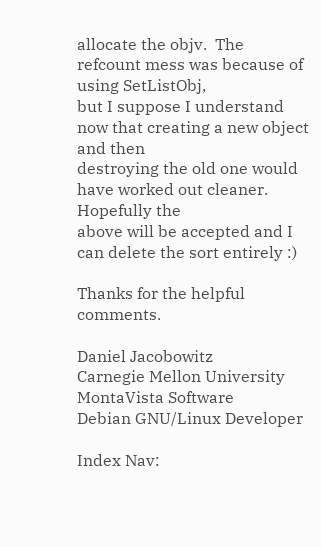allocate the objv.  The refcount mess was because of using SetListObj,
but I suppose I understand now that creating a new object and then
destroying the old one would have worked out cleaner.  Hopefully the
above will be accepted and I can delete the sort entirely :)

Thanks for the helpful comments.

Daniel Jacobowitz                           Carnegie Mellon University
MontaVista Software                         Debian GNU/Linux Developer

Index Nav: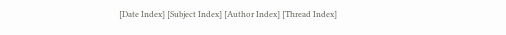[Date Index] [Subject Index] [Author Index] [Thread Index]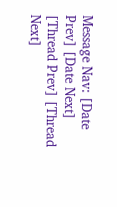Message Nav: [Date Prev] [Date Next] [Thread Prev] [Thread Next]